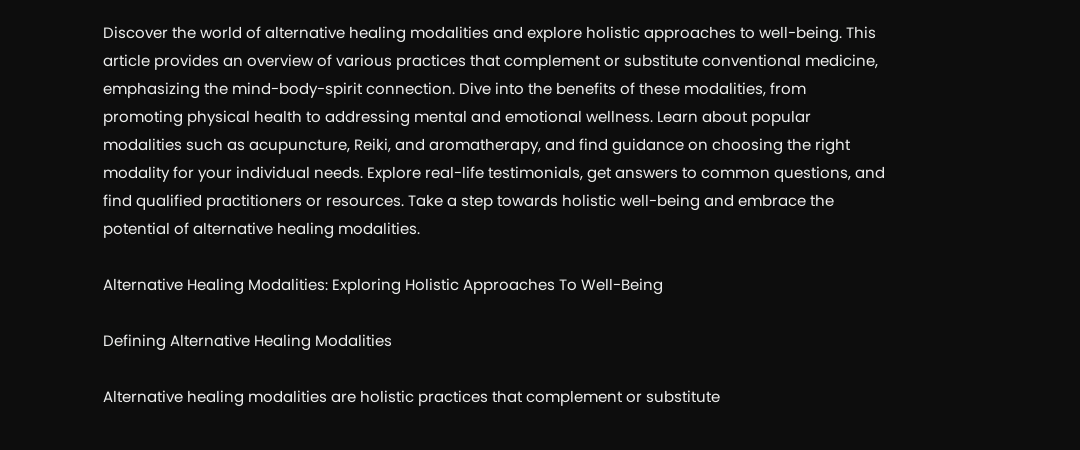Discover the world of alternative healing modalities and explore holistic approaches to well-being. This article provides an overview of various practices that complement or substitute conventional medicine, emphasizing the mind-body-spirit connection. Dive into the benefits of these modalities, from promoting physical health to addressing mental and emotional wellness. Learn about popular modalities such as acupuncture, Reiki, and aromatherapy, and find guidance on choosing the right modality for your individual needs. Explore real-life testimonials, get answers to common questions, and find qualified practitioners or resources. Take a step towards holistic well-being and embrace the potential of alternative healing modalities.

Alternative Healing Modalities: Exploring Holistic Approaches To Well-Being

Defining Alternative Healing Modalities

Alternative healing modalities are holistic practices that complement or substitute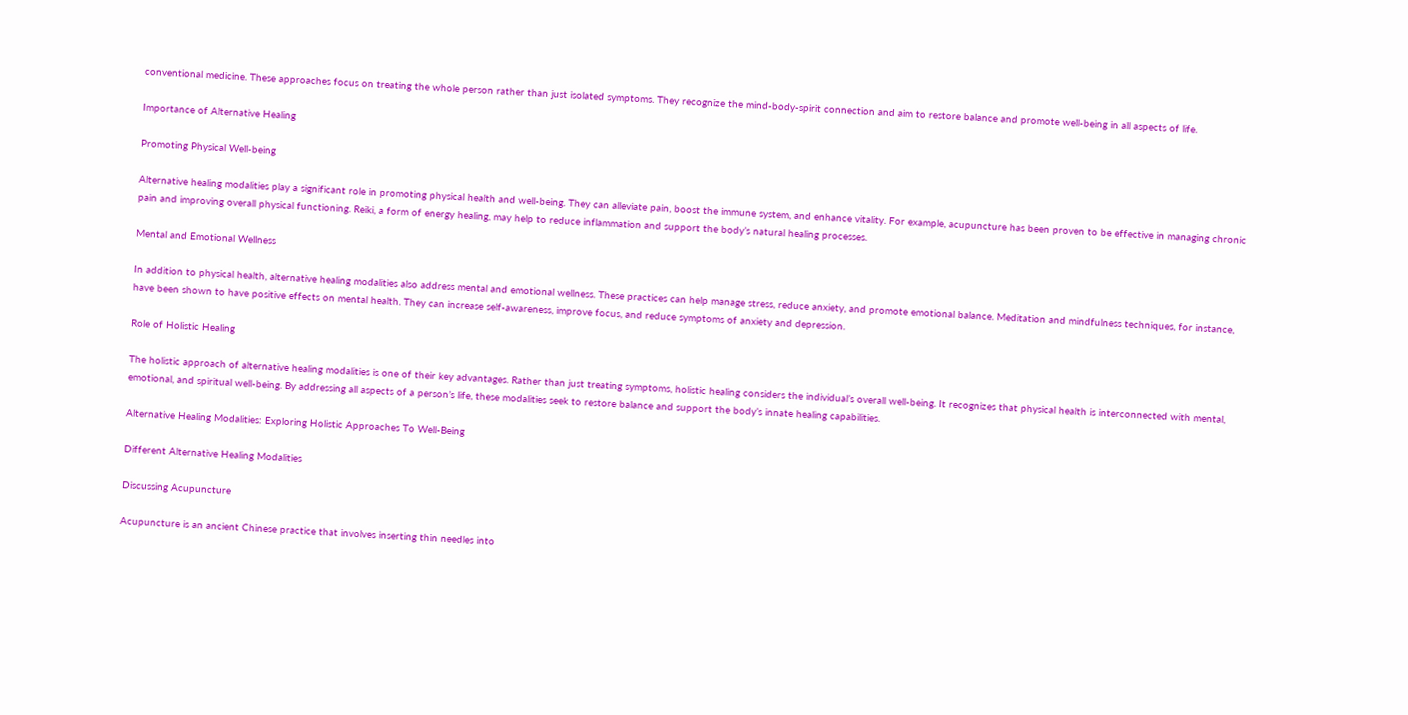conventional medicine. These approaches focus on treating the whole person rather than just isolated symptoms. They recognize the mind-body-spirit connection and aim to restore balance and promote well-being in all aspects of life.

Importance of Alternative Healing

Promoting Physical Well-being

Alternative healing modalities play a significant role in promoting physical health and well-being. They can alleviate pain, boost the immune system, and enhance vitality. For example, acupuncture has been proven to be effective in managing chronic pain and improving overall physical functioning. Reiki, a form of energy healing, may help to reduce inflammation and support the body’s natural healing processes.

Mental and Emotional Wellness

In addition to physical health, alternative healing modalities also address mental and emotional wellness. These practices can help manage stress, reduce anxiety, and promote emotional balance. Meditation and mindfulness techniques, for instance, have been shown to have positive effects on mental health. They can increase self-awareness, improve focus, and reduce symptoms of anxiety and depression.

Role of Holistic Healing

The holistic approach of alternative healing modalities is one of their key advantages. Rather than just treating symptoms, holistic healing considers the individual’s overall well-being. It recognizes that physical health is interconnected with mental, emotional, and spiritual well-being. By addressing all aspects of a person’s life, these modalities seek to restore balance and support the body’s innate healing capabilities.

Alternative Healing Modalities: Exploring Holistic Approaches To Well-Being

Different Alternative Healing Modalities

Discussing Acupuncture

Acupuncture is an ancient Chinese practice that involves inserting thin needles into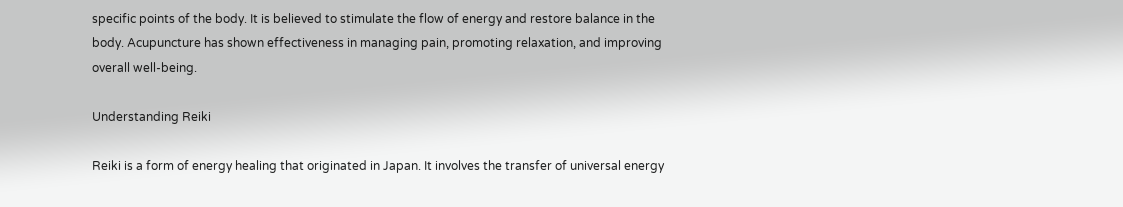specific points of the body. It is believed to stimulate the flow of energy and restore balance in the body. Acupuncture has shown effectiveness in managing pain, promoting relaxation, and improving overall well-being.

Understanding Reiki

Reiki is a form of energy healing that originated in Japan. It involves the transfer of universal energy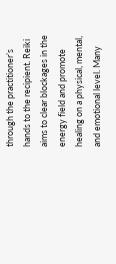through the practitioner’s hands to the recipient. Reiki aims to clear blockages in the energy field and promote healing on a physical, mental, and emotional level. Many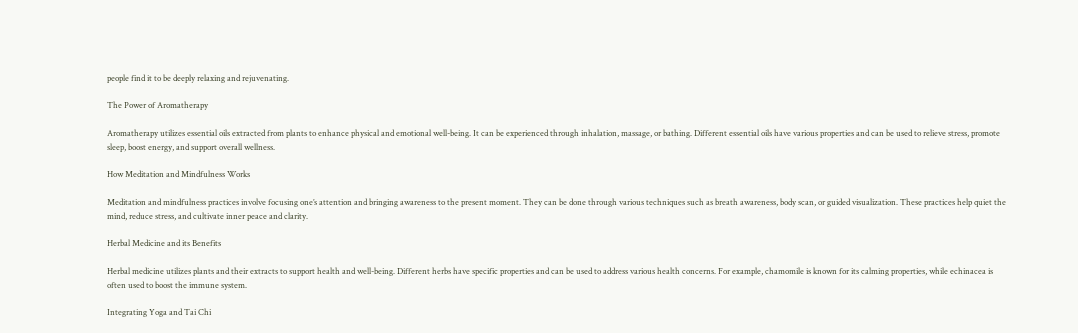people find it to be deeply relaxing and rejuvenating.

The Power of Aromatherapy

Aromatherapy utilizes essential oils extracted from plants to enhance physical and emotional well-being. It can be experienced through inhalation, massage, or bathing. Different essential oils have various properties and can be used to relieve stress, promote sleep, boost energy, and support overall wellness.

How Meditation and Mindfulness Works

Meditation and mindfulness practices involve focusing one’s attention and bringing awareness to the present moment. They can be done through various techniques such as breath awareness, body scan, or guided visualization. These practices help quiet the mind, reduce stress, and cultivate inner peace and clarity.

Herbal Medicine and its Benefits

Herbal medicine utilizes plants and their extracts to support health and well-being. Different herbs have specific properties and can be used to address various health concerns. For example, chamomile is known for its calming properties, while echinacea is often used to boost the immune system.

Integrating Yoga and Tai Chi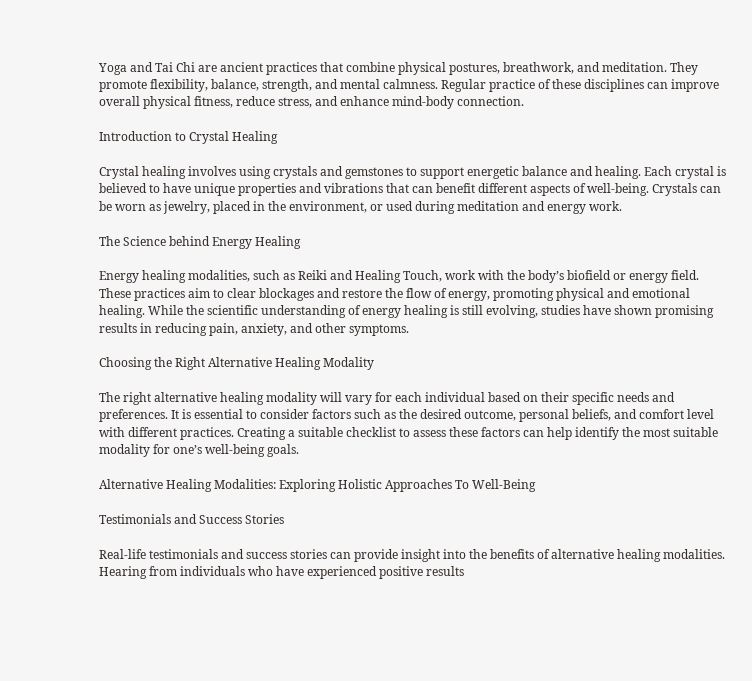Yoga and Tai Chi are ancient practices that combine physical postures, breathwork, and meditation. They promote flexibility, balance, strength, and mental calmness. Regular practice of these disciplines can improve overall physical fitness, reduce stress, and enhance mind-body connection.

Introduction to Crystal Healing

Crystal healing involves using crystals and gemstones to support energetic balance and healing. Each crystal is believed to have unique properties and vibrations that can benefit different aspects of well-being. Crystals can be worn as jewelry, placed in the environment, or used during meditation and energy work.

The Science behind Energy Healing

Energy healing modalities, such as Reiki and Healing Touch, work with the body’s biofield or energy field. These practices aim to clear blockages and restore the flow of energy, promoting physical and emotional healing. While the scientific understanding of energy healing is still evolving, studies have shown promising results in reducing pain, anxiety, and other symptoms.

Choosing the Right Alternative Healing Modality

The right alternative healing modality will vary for each individual based on their specific needs and preferences. It is essential to consider factors such as the desired outcome, personal beliefs, and comfort level with different practices. Creating a suitable checklist to assess these factors can help identify the most suitable modality for one’s well-being goals.

Alternative Healing Modalities: Exploring Holistic Approaches To Well-Being

Testimonials and Success Stories

Real-life testimonials and success stories can provide insight into the benefits of alternative healing modalities. Hearing from individuals who have experienced positive results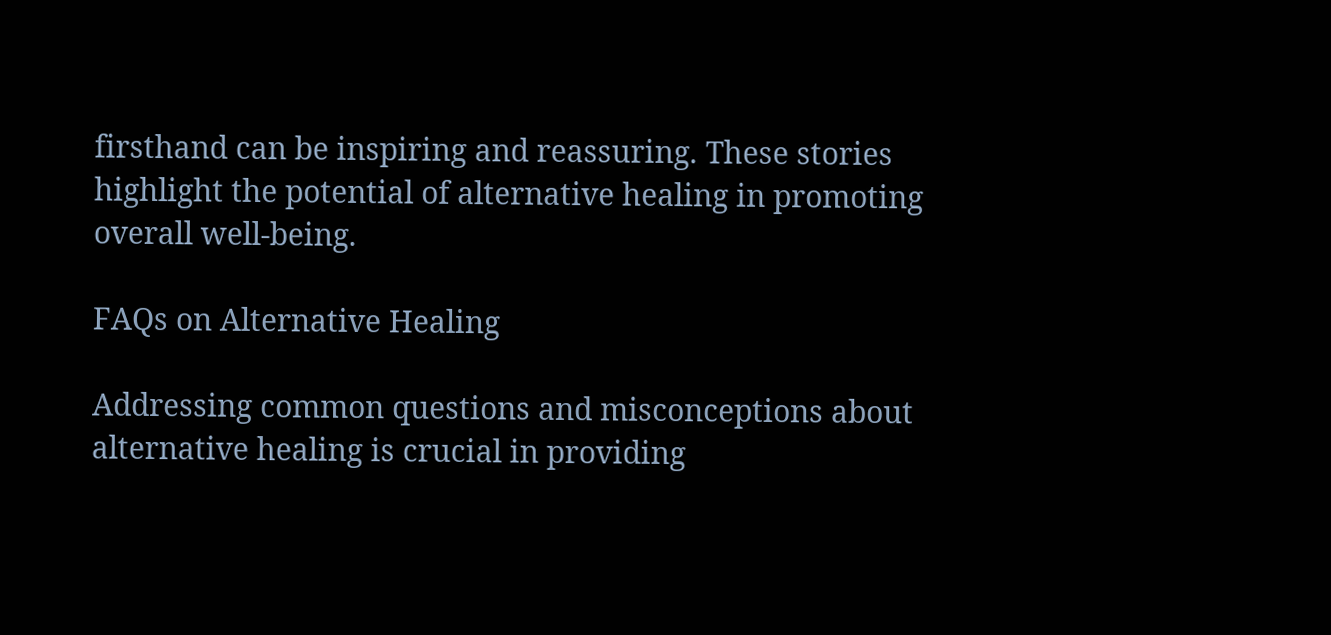firsthand can be inspiring and reassuring. These stories highlight the potential of alternative healing in promoting overall well-being.

FAQs on Alternative Healing

Addressing common questions and misconceptions about alternative healing is crucial in providing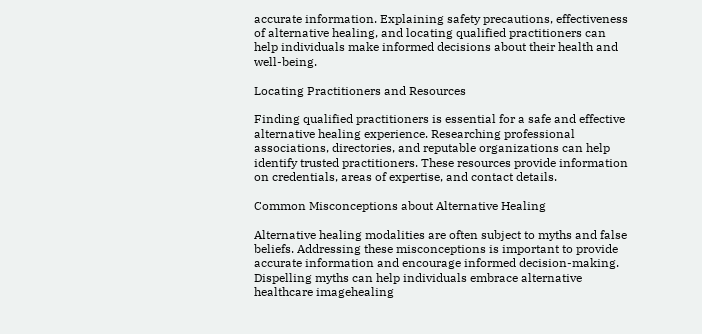accurate information. Explaining safety precautions, effectiveness of alternative healing, and locating qualified practitioners can help individuals make informed decisions about their health and well-being.

Locating Practitioners and Resources

Finding qualified practitioners is essential for a safe and effective alternative healing experience. Researching professional associations, directories, and reputable organizations can help identify trusted practitioners. These resources provide information on credentials, areas of expertise, and contact details.

Common Misconceptions about Alternative Healing

Alternative healing modalities are often subject to myths and false beliefs. Addressing these misconceptions is important to provide accurate information and encourage informed decision-making. Dispelling myths can help individuals embrace alternative healthcare imagehealing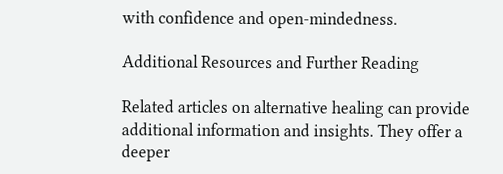with confidence and open-mindedness.

Additional Resources and Further Reading

Related articles on alternative healing can provide additional information and insights. They offer a deeper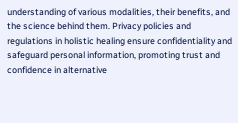understanding of various modalities, their benefits, and the science behind them. Privacy policies and regulations in holistic healing ensure confidentiality and safeguard personal information, promoting trust and confidence in alternative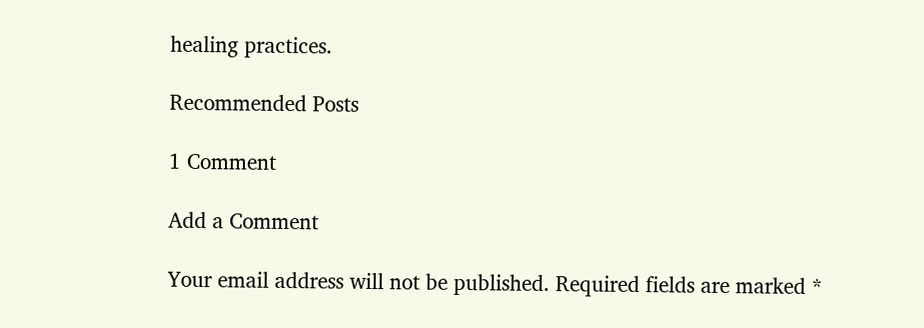healing practices.

Recommended Posts

1 Comment

Add a Comment

Your email address will not be published. Required fields are marked *